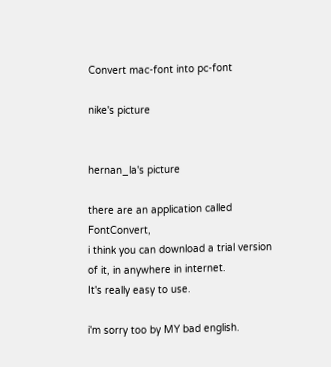Convert mac-font into pc-font

nike's picture


hernan_la's picture

there are an application called FontConvert,
i think you can download a trial version of it, in anywhere in internet.
It's really easy to use.

i'm sorry too by MY bad english.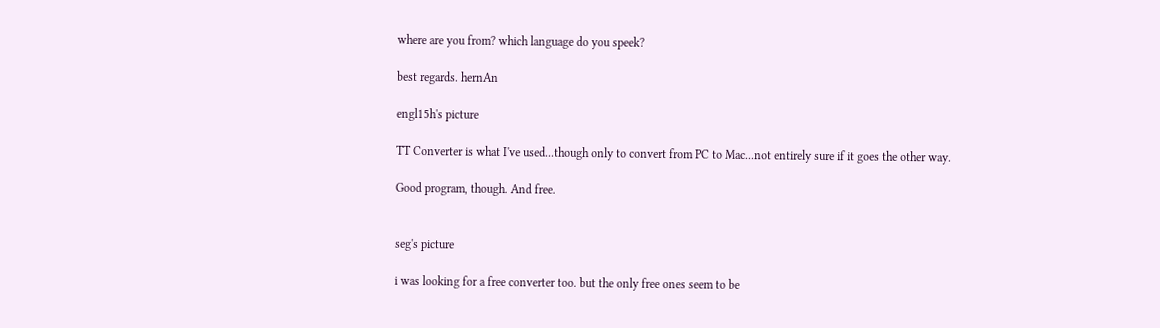where are you from? which language do you speek?

best regards. hernAn

engl15h's picture

TT Converter is what I've used...though only to convert from PC to Mac...not entirely sure if it goes the other way.

Good program, though. And free.


seg's picture

i was looking for a free converter too. but the only free ones seem to be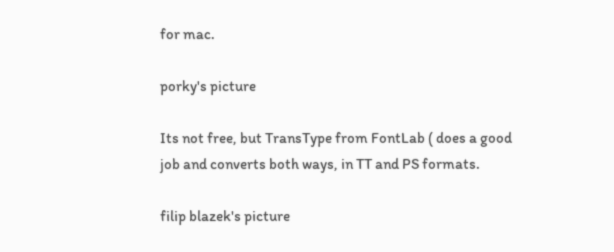for mac.

porky's picture

Its not free, but TransType from FontLab ( does a good job and converts both ways, in TT and PS formats.

filip blazek's picture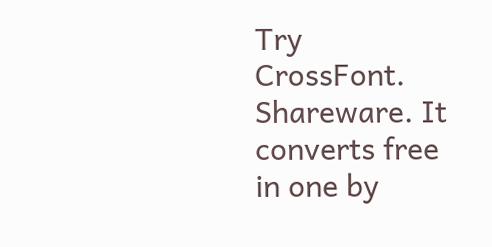Try CrossFont. Shareware. It converts free in one by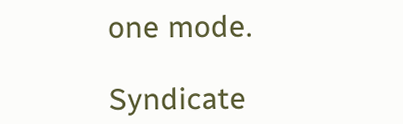one mode.

Syndicate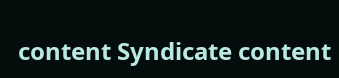content Syndicate content